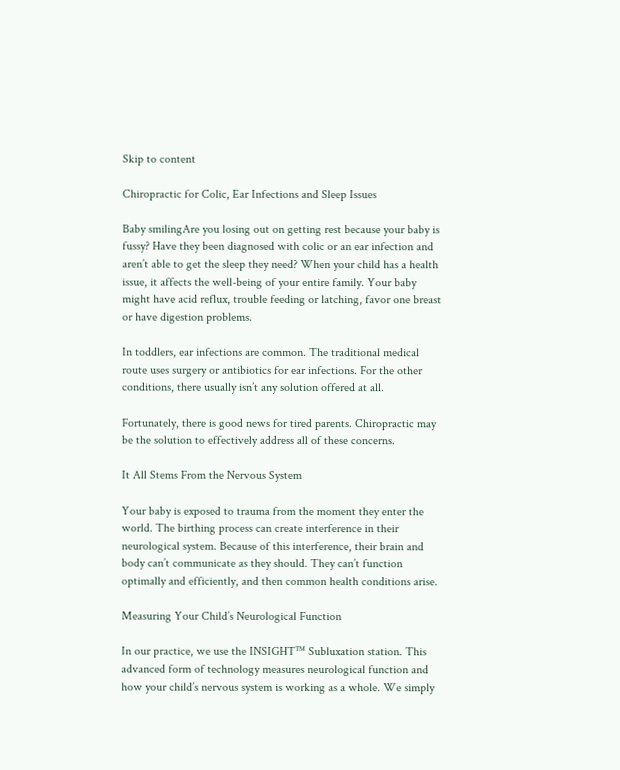Skip to content

Chiropractic for Colic, Ear Infections and Sleep Issues

Baby smilingAre you losing out on getting rest because your baby is fussy? Have they been diagnosed with colic or an ear infection and aren’t able to get the sleep they need? When your child has a health issue, it affects the well-being of your entire family. Your baby might have acid reflux, trouble feeding or latching, favor one breast or have digestion problems.

In toddlers, ear infections are common. The traditional medical route uses surgery or antibiotics for ear infections. For the other conditions, there usually isn’t any solution offered at all.

Fortunately, there is good news for tired parents. Chiropractic may be the solution to effectively address all of these concerns.

It All Stems From the Nervous System

Your baby is exposed to trauma from the moment they enter the world. The birthing process can create interference in their neurological system. Because of this interference, their brain and body can’t communicate as they should. They can’t function optimally and efficiently, and then common health conditions arise.

Measuring Your Child’s Neurological Function

In our practice, we use the INSIGHT™ Subluxation station. This advanced form of technology measures neurological function and how your child’s nervous system is working as a whole. We simply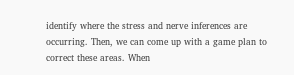identify where the stress and nerve inferences are occurring. Then, we can come up with a game plan to correct these areas. When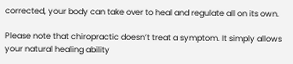corrected, your body can take over to heal and regulate all on its own.

Please note that chiropractic doesn’t treat a symptom. It simply allows your natural healing ability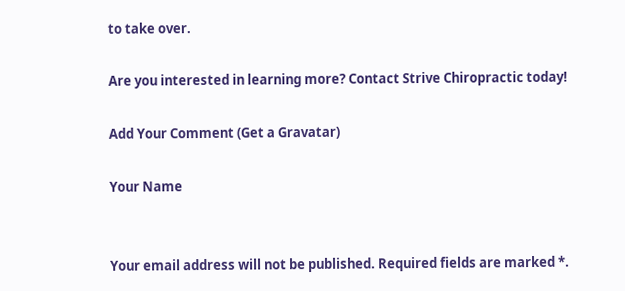to take over.

Are you interested in learning more? Contact Strive Chiropractic today!

Add Your Comment (Get a Gravatar)

Your Name


Your email address will not be published. Required fields are marked *.